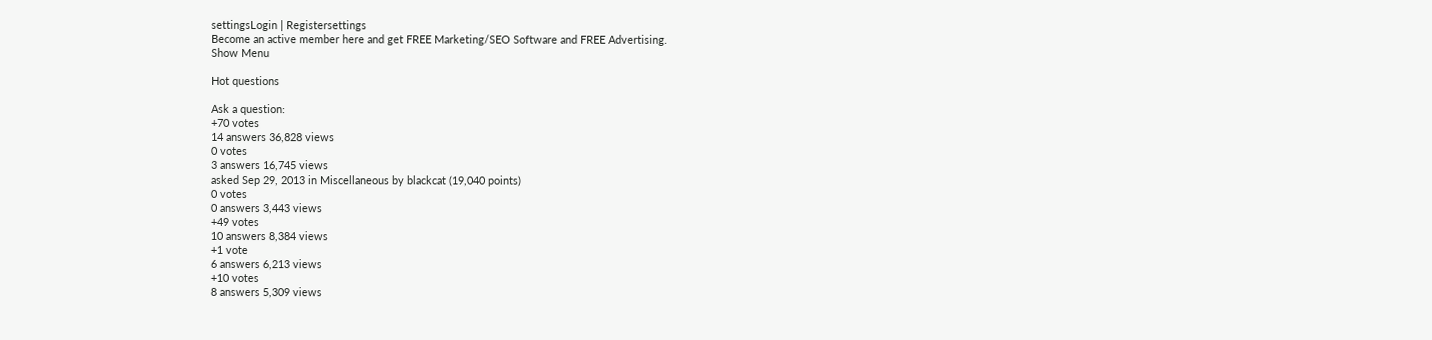settingsLogin | Registersettings
Become an active member here and get FREE Marketing/SEO Software and FREE Advertising.
Show Menu

Hot questions

Ask a question:
+70 votes
14 answers 36,828 views
0 votes
3 answers 16,745 views
asked Sep 29, 2013 in Miscellaneous by blackcat (19,040 points)
0 votes
0 answers 3,443 views
+49 votes
10 answers 8,384 views
+1 vote
6 answers 6,213 views
+10 votes
8 answers 5,309 views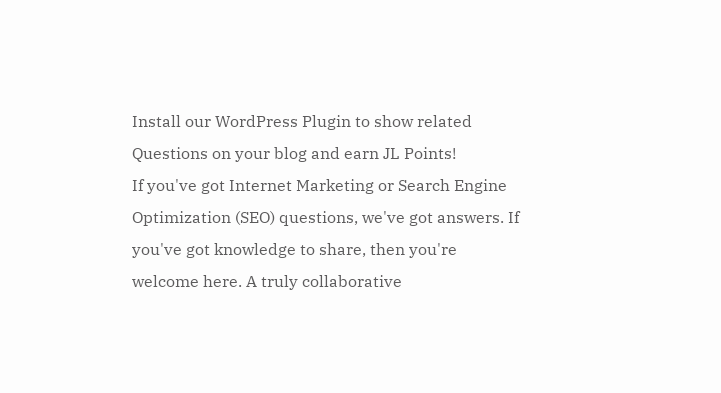Install our WordPress Plugin to show related Questions on your blog and earn JL Points!
If you've got Internet Marketing or Search Engine Optimization (SEO) questions, we've got answers. If you've got knowledge to share, then you're welcome here. A truly collaborative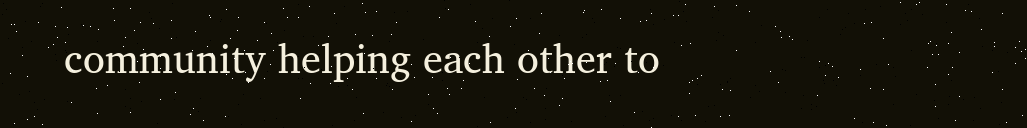community helping each other to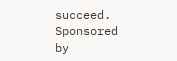succeed.
Sponsored by